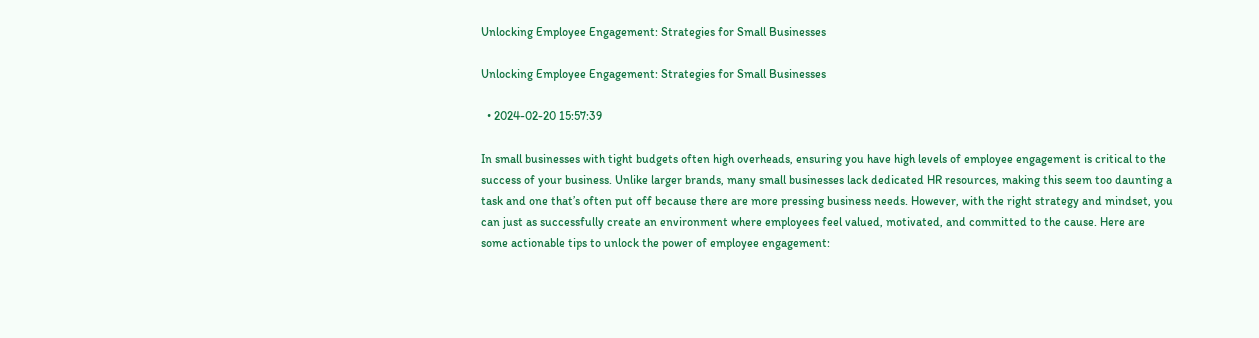Unlocking Employee Engagement: Strategies for Small Businesses

Unlocking Employee Engagement: Strategies for Small Businesses

  • 2024-02-20 15:57:39

In small businesses with tight budgets often high overheads, ensuring you have high levels of employee engagement is critical to the success of your business. Unlike larger brands, many small businesses lack dedicated HR resources, making this seem too daunting a task and one that’s often put off because there are more pressing business needs. However, with the right strategy and mindset, you can just as successfully create an environment where employees feel valued, motivated, and committed to the cause. Here are some actionable tips to unlock the power of employee engagement: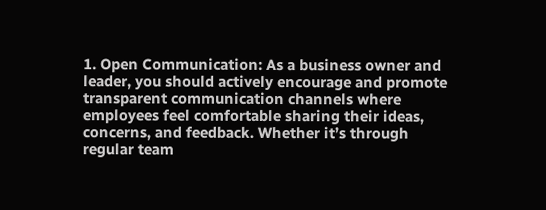1. Open Communication: As a business owner and leader, you should actively encourage and promote transparent communication channels where employees feel comfortable sharing their ideas, concerns, and feedback. Whether it’s through regular team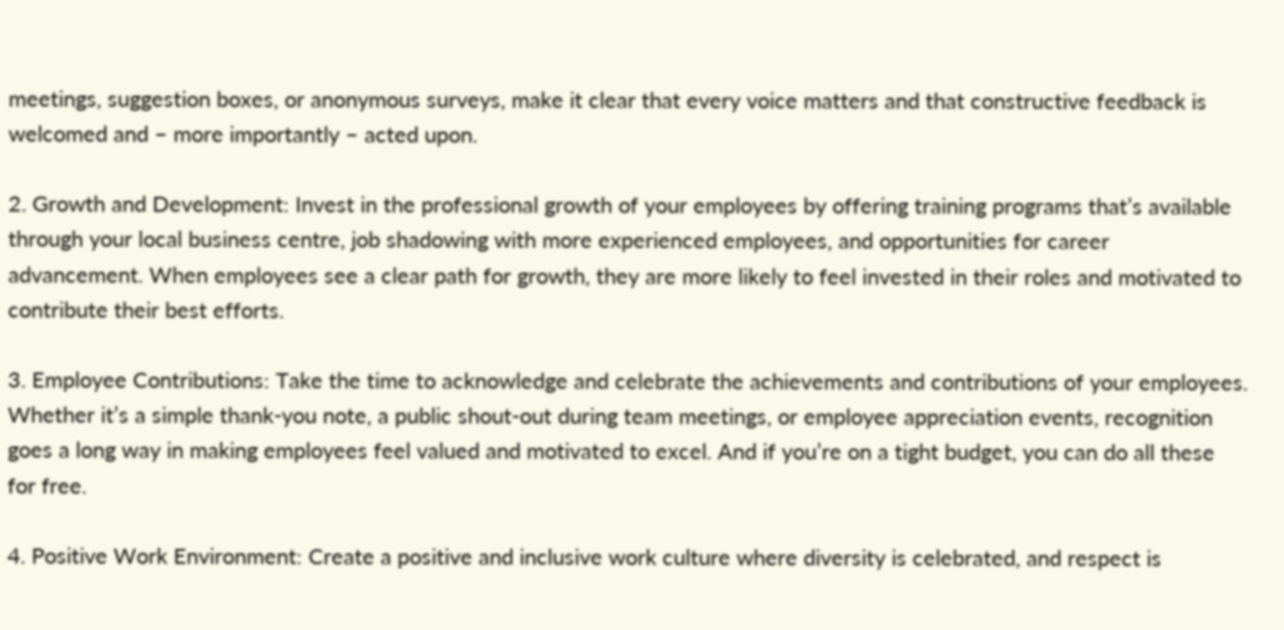meetings, suggestion boxes, or anonymous surveys, make it clear that every voice matters and that constructive feedback is welcomed and – more importantly – acted upon.

2. Growth and Development: Invest in the professional growth of your employees by offering training programs that’s available through your local business centre, job shadowing with more experienced employees, and opportunities for career advancement. When employees see a clear path for growth, they are more likely to feel invested in their roles and motivated to contribute their best efforts.

3. Employee Contributions: Take the time to acknowledge and celebrate the achievements and contributions of your employees. Whether it’s a simple thank-you note, a public shout-out during team meetings, or employee appreciation events, recognition goes a long way in making employees feel valued and motivated to excel. And if you’re on a tight budget, you can do all these for free.

4. Positive Work Environment: Create a positive and inclusive work culture where diversity is celebrated, and respect is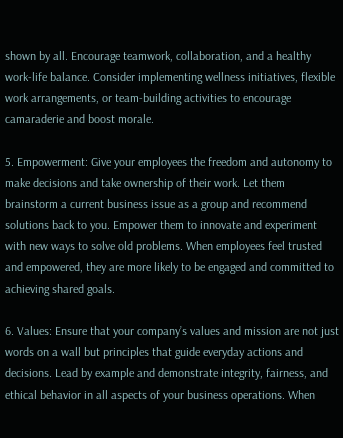shown by all. Encourage teamwork, collaboration, and a healthy work-life balance. Consider implementing wellness initiatives, flexible work arrangements, or team-building activities to encourage camaraderie and boost morale.

5. Empowerment: Give your employees the freedom and autonomy to make decisions and take ownership of their work. Let them brainstorm a current business issue as a group and recommend solutions back to you. Empower them to innovate and experiment with new ways to solve old problems. When employees feel trusted and empowered, they are more likely to be engaged and committed to achieving shared goals.

6. Values: Ensure that your company’s values and mission are not just words on a wall but principles that guide everyday actions and decisions. Lead by example and demonstrate integrity, fairness, and ethical behavior in all aspects of your business operations. When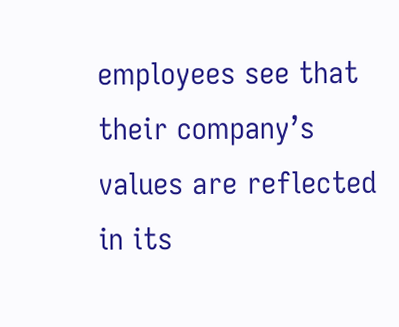employees see that their company’s values are reflected in its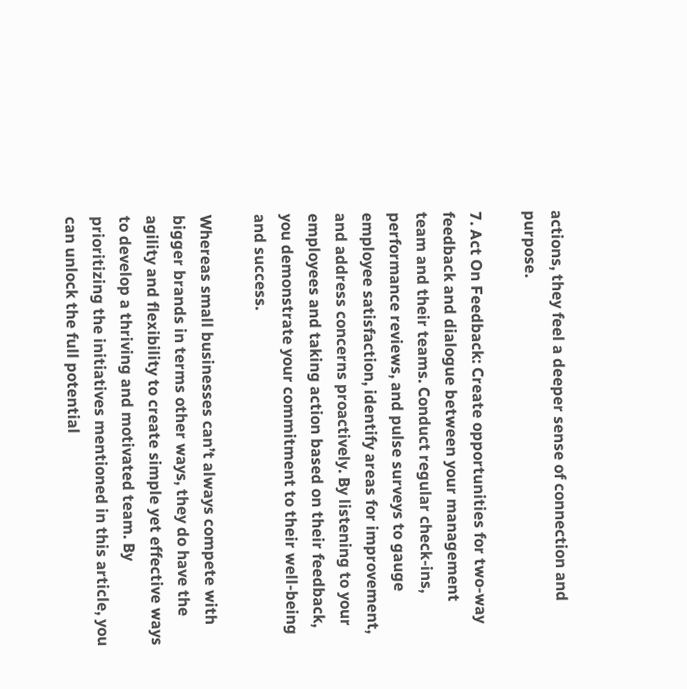actions, they feel a deeper sense of connection and purpose.

7. Act On Feedback: Create opportunities for two-way feedback and dialogue between your management team and their teams. Conduct regular check-ins, performance reviews, and pulse surveys to gauge employee satisfaction, identify areas for improvement, and address concerns proactively. By listening to your employees and taking action based on their feedback, you demonstrate your commitment to their well-being and success.

Whereas small businesses can’t always compete with bigger brands in terms other ways, they do have the agility and flexibility to create simple yet effective ways to develop a thriving and motivated team. By prioritizing the initiatives mentioned in this article, you can unlock the full potential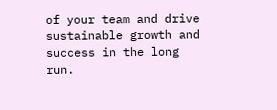of your team and drive sustainable growth and success in the long run.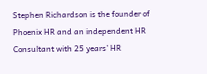Stephen Richardson is the founder of Phoenix HR and an independent HR Consultant with 25 years’ HR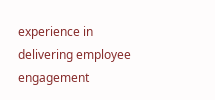experience in delivering employee engagement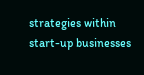strategies within start-up businesses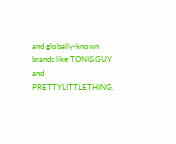and globally-known brands like TONI&GUY and PRETTYLITTLETHING.